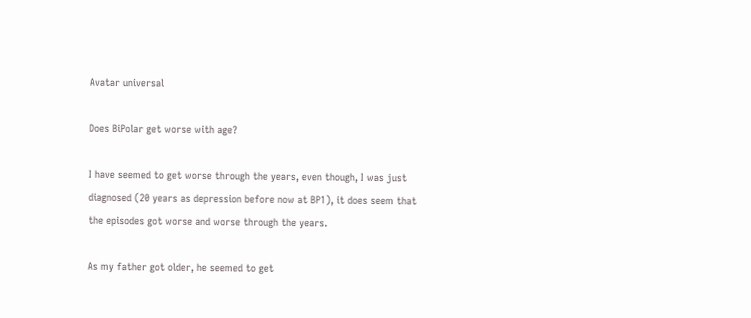Avatar universal

Does BiPolar get worse with age?

I have seemed to get worse through the years, even though, I was just diagnosed (20 years as depression before now at BP1), it does seem that the episodes got worse and worse through the years.

As my father got older, he seemed to get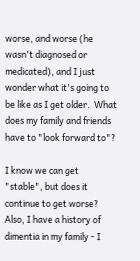worse, and worse (he wasn't diagnosed or medicated), and I just wonder what it's going to be like as I get older.  What does my family and friends have to "look forward to"?

I know we can get "stable", but does it continue to get worse?  Also, I have a history of dimentia in my family - I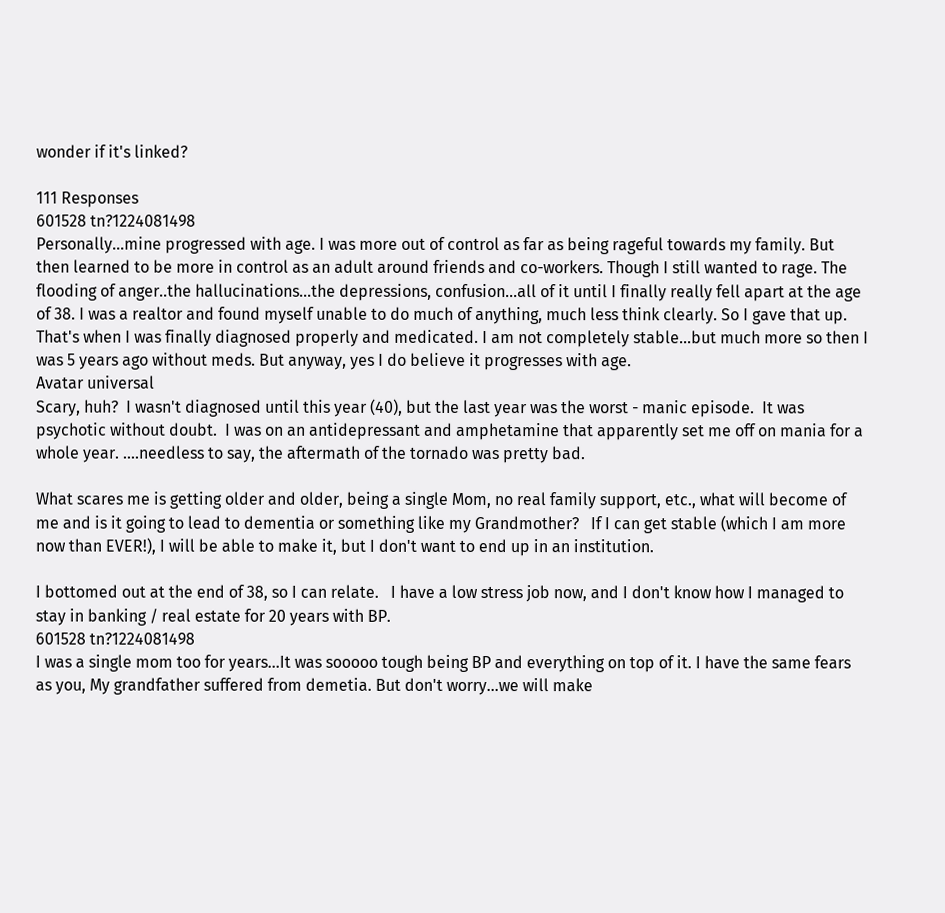wonder if it's linked?

111 Responses
601528 tn?1224081498
Personally...mine progressed with age. I was more out of control as far as being rageful towards my family. But then learned to be more in control as an adult around friends and co-workers. Though I still wanted to rage. The flooding of anger..the hallucinations...the depressions, confusion...all of it until I finally really fell apart at the age of 38. I was a realtor and found myself unable to do much of anything, much less think clearly. So I gave that up. That's when I was finally diagnosed properly and medicated. I am not completely stable...but much more so then I was 5 years ago without meds. But anyway, yes I do believe it progresses with age.
Avatar universal
Scary, huh?  I wasn't diagnosed until this year (40), but the last year was the worst - manic episode.  It was psychotic without doubt.  I was on an antidepressant and amphetamine that apparently set me off on mania for a whole year. ....needless to say, the aftermath of the tornado was pretty bad.

What scares me is getting older and older, being a single Mom, no real family support, etc., what will become of me and is it going to lead to dementia or something like my Grandmother?   If I can get stable (which I am more now than EVER!), I will be able to make it, but I don't want to end up in an institution.

I bottomed out at the end of 38, so I can relate.   I have a low stress job now, and I don't know how I managed to stay in banking / real estate for 20 years with BP.
601528 tn?1224081498
I was a single mom too for years...It was sooooo tough being BP and everything on top of it. I have the same fears as you, My grandfather suffered from demetia. But don't worry...we will make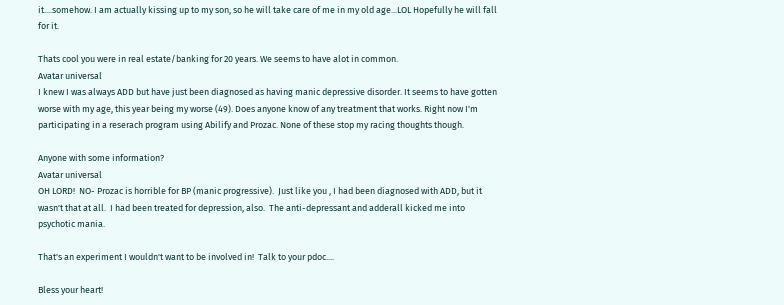it....somehow. I am actually kissing up to my son, so he will take care of me in my old age...LOL Hopefully he will fall for it.

Thats cool you were in real estate/banking for 20 years. We seems to have alot in common.
Avatar universal
I knew I was always ADD but have just been diagnosed as having manic depressive disorder. It seems to have gotten worse with my age, this year being my worse (49). Does anyone know of any treatment that works. Right now I'm participating in a reserach program using Abilify and Prozac. None of these stop my racing thoughts though.

Anyone with some information?
Avatar universal
OH LORD!  NO- Prozac is horrible for BP (manic progressive).  Just like you , I had been diagnosed with ADD, but it wasn't that at all.  I had been treated for depression, also.  The anti-depressant and adderall kicked me into psychotic mania.

That's an experiment I wouldn't want to be involved in!  Talk to your pdoc....

Bless your heart!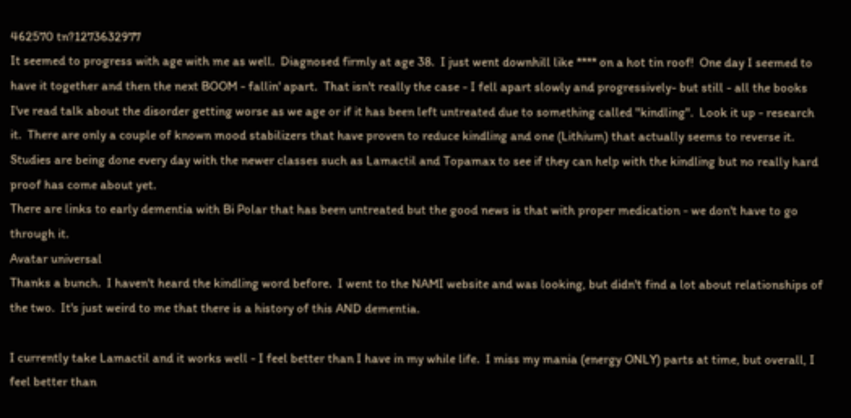462570 tn?1273632977
It seemed to progress with age with me as well.  Diagnosed firmly at age 38.  I just went downhill like **** on a hot tin roof!  One day I seemed to have it together and then the next BOOM - fallin' apart.  That isn't really the case - I fell apart slowly and progressively- but still - all the books I've read talk about the disorder getting worse as we age or if it has been left untreated due to something called "kindling".  Look it up - research it.  There are only a couple of known mood stabilizers that have proven to reduce kindling and one (Lithium) that actually seems to reverse it.  Studies are being done every day with the newer classes such as Lamactil and Topamax to see if they can help with the kindling but no really hard proof has come about yet.
There are links to early dementia with Bi Polar that has been untreated but the good news is that with proper medication - we don't have to go through it.
Avatar universal
Thanks a bunch.  I haven't heard the kindling word before.  I went to the NAMI website and was looking, but didn't find a lot about relationships of the two.  It's just weird to me that there is a history of this AND dementia.

I currently take Lamactil and it works well - I feel better than I have in my while life.  I miss my mania (energy ONLY) parts at time, but overall, I feel better than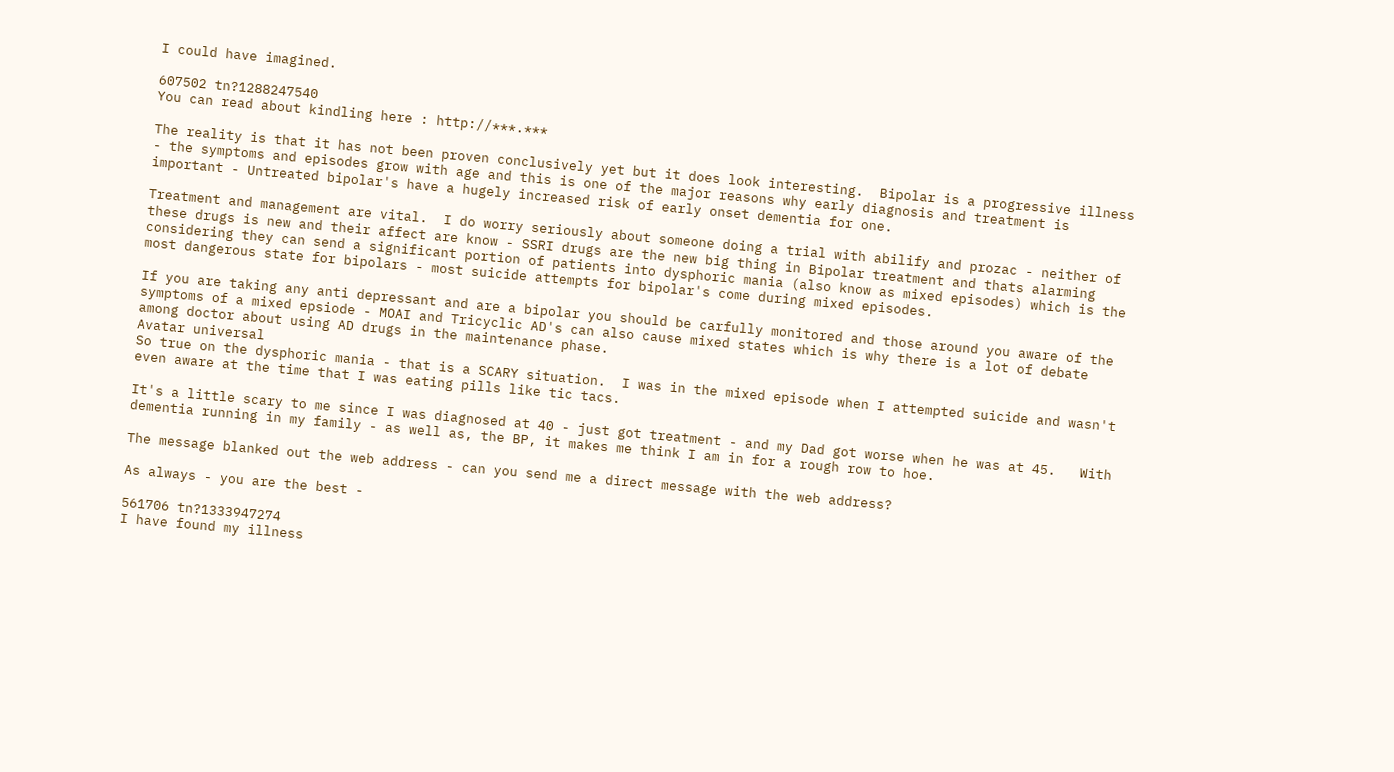I could have imagined.

607502 tn?1288247540
You can read about kindling here : http://***.***

The reality is that it has not been proven conclusively yet but it does look interesting.  Bipolar is a progressive illness - the symptoms and episodes grow with age and this is one of the major reasons why early diagnosis and treatment is important - Untreated bipolar's have a hugely increased risk of early onset dementia for one.

Treatment and management are vital.  I do worry seriously about someone doing a trial with abilify and prozac - neither of these drugs is new and their affect are know - SSRI drugs are the new big thing in Bipolar treatment and thats alarming considering they can send a significant portion of patients into dysphoric mania (also know as mixed episodes) which is the most dangerous state for bipolars - most suicide attempts for bipolar's come during mixed episodes.

If you are taking any anti depressant and are a bipolar you should be carfully monitored and those around you aware of the symptoms of a mixed epsiode - MOAI and Tricyclic AD's can also cause mixed states which is why there is a lot of debate among doctor about using AD drugs in the maintenance phase.
Avatar universal
So true on the dysphoric mania - that is a SCARY situation.  I was in the mixed episode when I attempted suicide and wasn't even aware at the time that I was eating pills like tic tacs.

It's a little scary to me since I was diagnosed at 40 - just got treatment - and my Dad got worse when he was at 45.   With dementia running in my family - as well as, the BP, it makes me think I am in for a rough row to hoe.

The message blanked out the web address - can you send me a direct message with the web address?

As always - you are the best -

561706 tn?1333947274
I have found my illness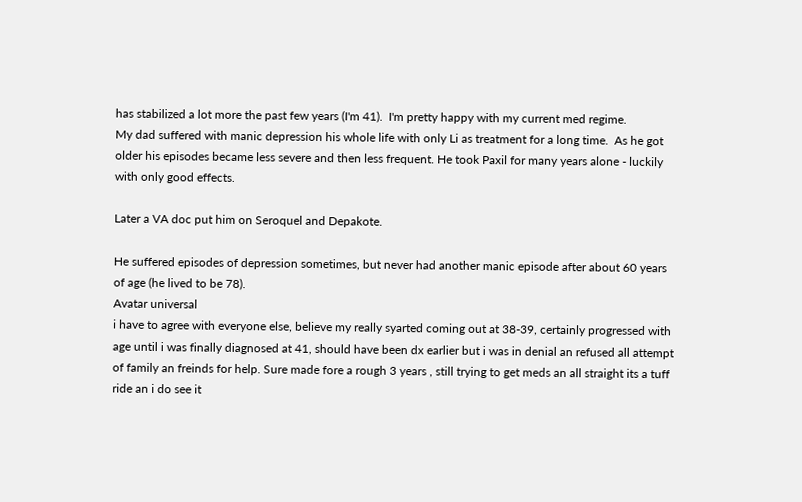has stabilized a lot more the past few years (I'm 41).  I'm pretty happy with my current med regime.
My dad suffered with manic depression his whole life with only Li as treatment for a long time.  As he got older his episodes became less severe and then less frequent. He took Paxil for many years alone - luckily with only good effects.

Later a VA doc put him on Seroquel and Depakote.

He suffered episodes of depression sometimes, but never had another manic episode after about 60 years of age (he lived to be 78).
Avatar universal
i have to agree with everyone else, believe my really syarted coming out at 38-39, certainly progressed with age until i was finally diagnosed at 41, should have been dx earlier but i was in denial an refused all attempt of family an freinds for help. Sure made fore a rough 3 years , still trying to get meds an all straight its a tuff ride an i do see it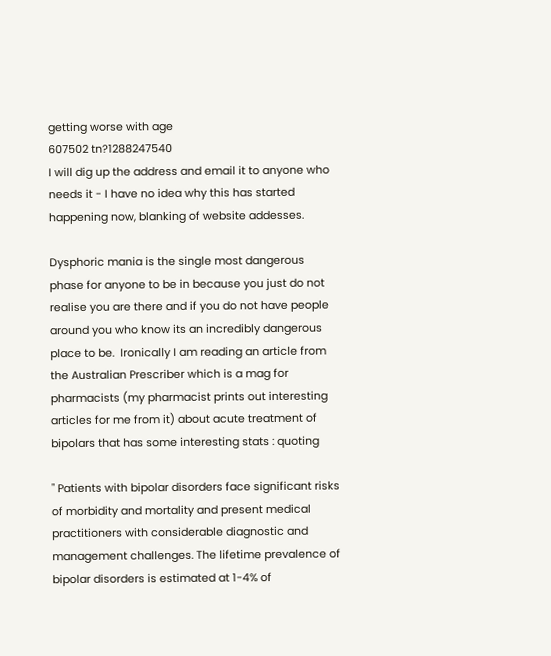getting worse with age
607502 tn?1288247540
I will dig up the address and email it to anyone who needs it - I have no idea why this has started happening now, blanking of website addesses.

Dysphoric mania is the single most dangerous phase for anyone to be in because you just do not realise you are there and if you do not have people around you who know its an incredibly dangerous place to be.  Ironically I am reading an article from the Australian Prescriber which is a mag for pharmacists (my pharmacist prints out interesting articles for me from it) about acute treatment of bipolars that has some interesting stats : quoting

" Patients with bipolar disorders face significant risks of morbidity and mortality and present medical practitioners with considerable diagnostic and management challenges. The lifetime prevalence of bipolar disorders is estimated at 1-4% of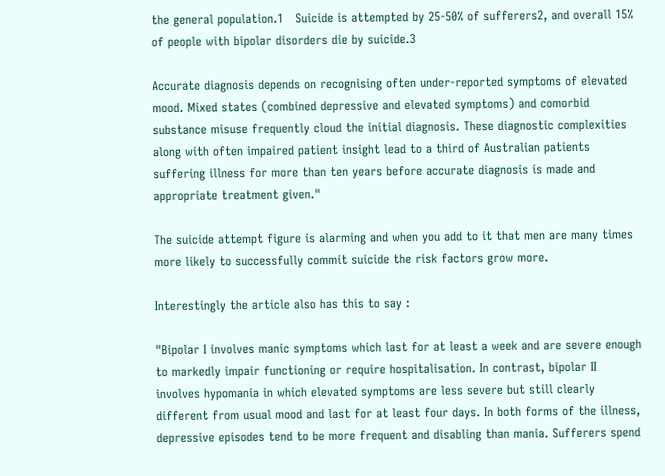the general population.1   Suicide is attempted by 25-50% of sufferers2, and overall 15% of people with bipolar disorders die by suicide.3

Accurate diagnosis depends on recognising often under-reported symptoms of elevated mood. Mixed states (combined depressive and elevated symptoms) and comorbid substance misuse frequently cloud the initial diagnosis. These diagnostic complexities along with often impaired patient insight lead to a third of Australian patients suffering illness for more than ten years before accurate diagnosis is made and appropriate treatment given."

The suicide attempt figure is alarming and when you add to it that men are many times more likely to successfully commit suicide the risk factors grow more.

Interestingly the article also has this to say :

"Bipolar I involves manic symptoms which last for at least a week and are severe enough to markedly impair functioning or require hospitalisation. In contrast, bipolar II involves hypomania in which elevated symptoms are less severe but still clearly different from usual mood and last for at least four days. In both forms of the illness, depressive episodes tend to be more frequent and disabling than mania. Sufferers spend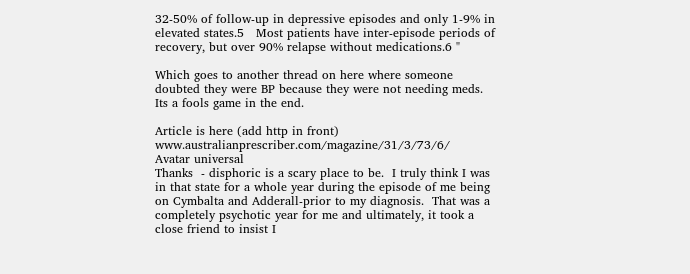32-50% of follow-up in depressive episodes and only 1-9% in elevated states.5   Most patients have inter-episode periods of recovery, but over 90% relapse without medications.6 "

Which goes to another thread on here where someone doubted they were BP because they were not needing meds.  Its a fools game in the end.

Article is here (add http in front) www.australianprescriber.com/magazine/31/3/73/6/
Avatar universal
Thanks  - disphoric is a scary place to be.  I truly think I was in that state for a whole year during the episode of me being on Cymbalta and Adderall-prior to my diagnosis.  That was a completely psychotic year for me and ultimately, it took a close friend to insist I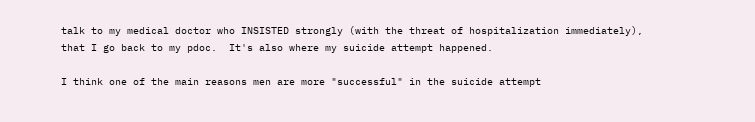talk to my medical doctor who INSISTED strongly (with the threat of hospitalization immediately), that I go back to my pdoc.  It's also where my suicide attempt happened.

I think one of the main reasons men are more "successful" in the suicide attempt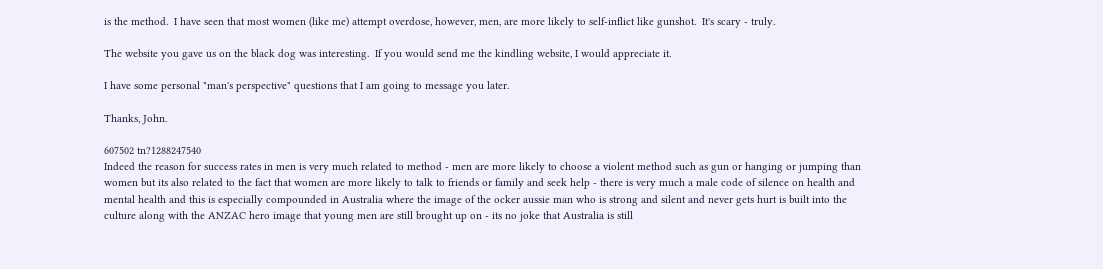is the method.  I have seen that most women (like me) attempt overdose, however, men, are more likely to self-inflict like gunshot.  It's scary - truly.

The website you gave us on the black dog was interesting.  If you would send me the kindling website, I would appreciate it.

I have some personal "man's perspective" questions that I am going to message you later.

Thanks, John.

607502 tn?1288247540
Indeed the reason for success rates in men is very much related to method - men are more likely to choose a violent method such as gun or hanging or jumping than women but its also related to the fact that women are more likely to talk to friends or family and seek help - there is very much a male code of silence on health and mental health and this is especially compounded in Australia where the image of the ocker aussie man who is strong and silent and never gets hurt is built into the culture along with the ANZAC hero image that young men are still brought up on - its no joke that Australia is still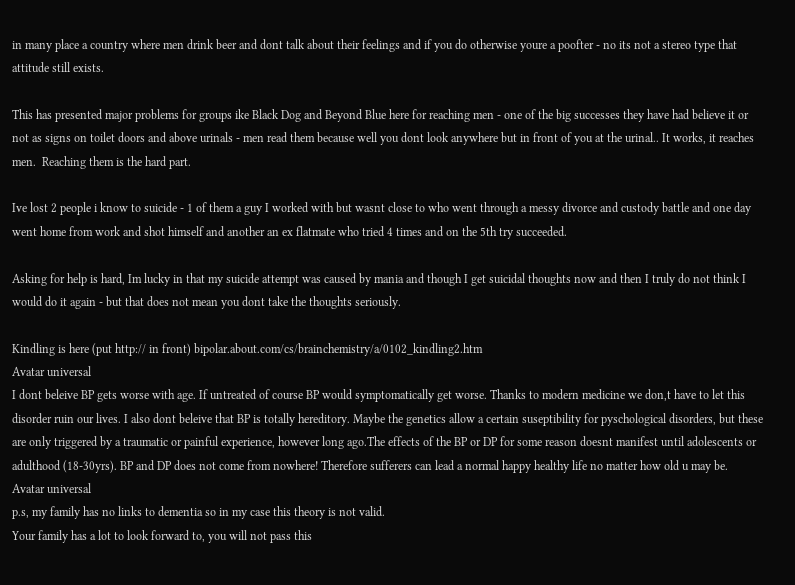in many place a country where men drink beer and dont talk about their feelings and if you do otherwise youre a poofter - no its not a stereo type that attitude still exists.

This has presented major problems for groups ike Black Dog and Beyond Blue here for reaching men - one of the big successes they have had believe it or not as signs on toilet doors and above urinals - men read them because well you dont look anywhere but in front of you at the urinal.. It works, it reaches men.  Reaching them is the hard part.

Ive lost 2 people i know to suicide - 1 of them a guy I worked with but wasnt close to who went through a messy divorce and custody battle and one day went home from work and shot himself and another an ex flatmate who tried 4 times and on the 5th try succeeded.

Asking for help is hard, Im lucky in that my suicide attempt was caused by mania and though I get suicidal thoughts now and then I truly do not think I would do it again - but that does not mean you dont take the thoughts seriously.

Kindling is here (put http:// in front) bipolar.about.com/cs/brainchemistry/a/0102_kindling2.htm
Avatar universal
I dont beleive BP gets worse with age. If untreated of course BP would symptomatically get worse. Thanks to modern medicine we don,t have to let this disorder ruin our lives. I also dont beleive that BP is totally hereditory. Maybe the genetics allow a certain suseptibility for pyschological disorders, but these are only triggered by a traumatic or painful experience, however long ago.The effects of the BP or DP for some reason doesnt manifest until adolescents or adulthood (18-30yrs). BP and DP does not come from nowhere! Therefore sufferers can lead a normal happy healthy life no matter how old u may be.
Avatar universal
p.s, my family has no links to dementia so in my case this theory is not valid.
Your family has a lot to look forward to, you will not pass this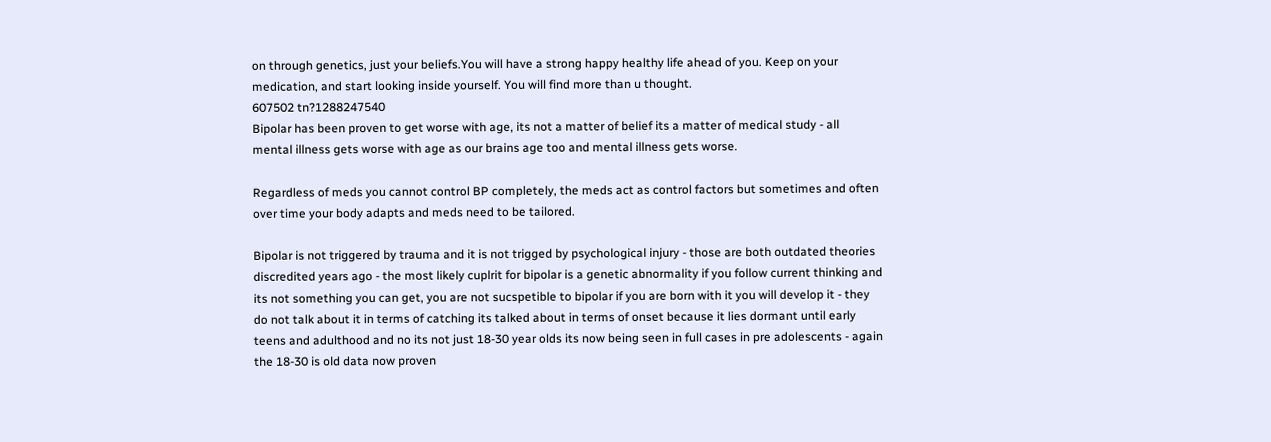on through genetics, just your beliefs.You will have a strong happy healthy life ahead of you. Keep on your medication, and start looking inside yourself. You will find more than u thought.
607502 tn?1288247540
Bipolar has been proven to get worse with age, its not a matter of belief its a matter of medical study - all mental illness gets worse with age as our brains age too and mental illness gets worse.

Regardless of meds you cannot control BP completely, the meds act as control factors but sometimes and often over time your body adapts and meds need to be tailored.

Bipolar is not triggered by trauma and it is not trigged by psychological injury - those are both outdated theories discredited years ago - the most likely cuplrit for bipolar is a genetic abnormality if you follow current thinking and its not something you can get, you are not sucspetible to bipolar if you are born with it you will develop it - they do not talk about it in terms of catching its talked about in terms of onset because it lies dormant until early teens and adulthood and no its not just 18-30 year olds its now being seen in full cases in pre adolescents - again the 18-30 is old data now proven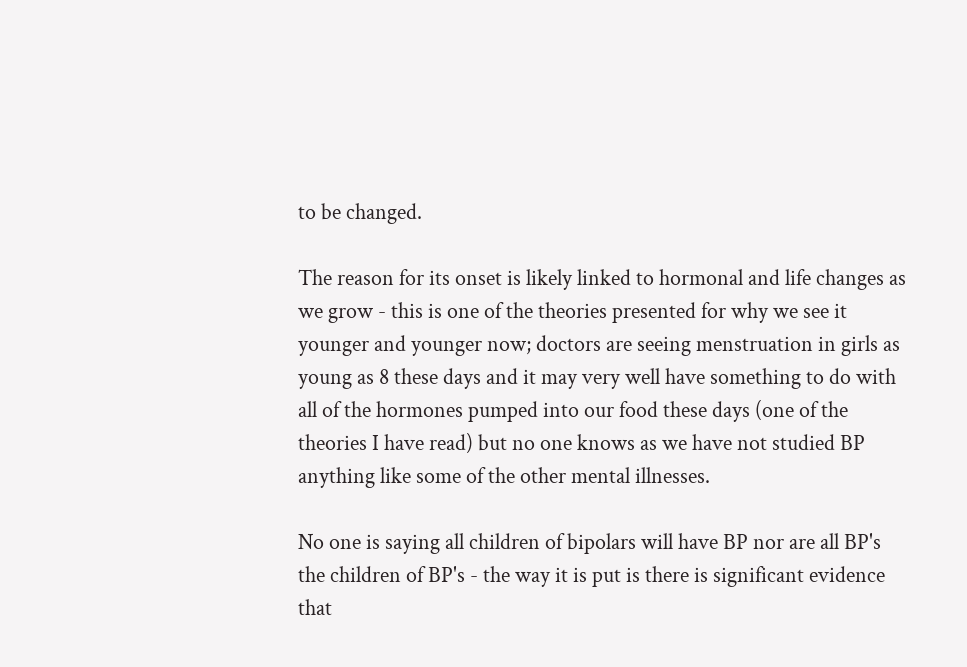to be changed.

The reason for its onset is likely linked to hormonal and life changes as we grow - this is one of the theories presented for why we see it younger and younger now; doctors are seeing menstruation in girls as young as 8 these days and it may very well have something to do with all of the hormones pumped into our food these days (one of the theories I have read) but no one knows as we have not studied BP anything like some of the other mental illnesses.

No one is saying all children of bipolars will have BP nor are all BP's the children of BP's - the way it is put is there is significant evidence that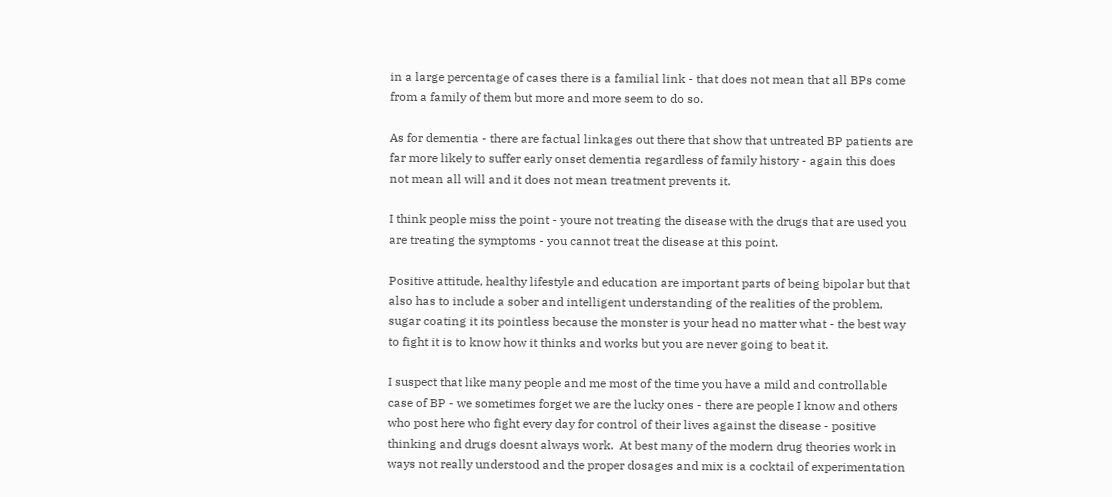in a large percentage of cases there is a familial link - that does not mean that all BPs come from a family of them but more and more seem to do so.

As for dementia - there are factual linkages out there that show that untreated BP patients are far more likely to suffer early onset dementia regardless of family history - again this does not mean all will and it does not mean treatment prevents it.

I think people miss the point - youre not treating the disease with the drugs that are used you are treating the symptoms - you cannot treat the disease at this point.

Positive attitude, healthy lifestyle and education are important parts of being bipolar but that also has to include a sober and intelligent understanding of the realities of the problem, sugar coating it its pointless because the monster is your head no matter what - the best way to fight it is to know how it thinks and works but you are never going to beat it.

I suspect that like many people and me most of the time you have a mild and controllable case of BP - we sometimes forget we are the lucky ones - there are people I know and others who post here who fight every day for control of their lives against the disease - positive thinking and drugs doesnt always work.  At best many of the modern drug theories work in ways not really understood and the proper dosages and mix is a cocktail of experimentation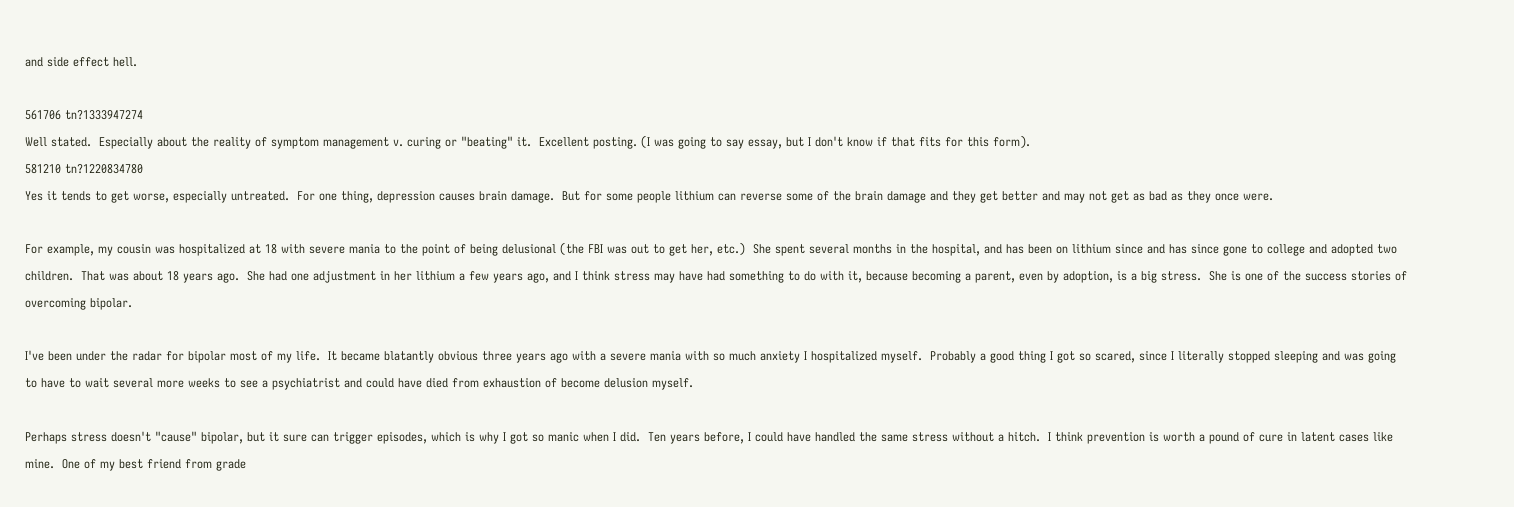and side effect hell.

561706 tn?1333947274
Well stated.  Especially about the reality of symptom management v. curing or "beating" it.  Excellent posting. (I was going to say essay, but I don't know if that fits for this form).
581210 tn?1220834780
Yes it tends to get worse, especially untreated.  For one thing, depression causes brain damage.  But for some people lithium can reverse some of the brain damage and they get better and may not get as bad as they once were.

For example, my cousin was hospitalized at 18 with severe mania to the point of being delusional (the FBI was out to get her, etc.)  She spent several months in the hospital, and has been on lithium since and has since gone to college and adopted two children.  That was about 18 years ago.  She had one adjustment in her lithium a few years ago, and I think stress may have had something to do with it, because becoming a parent, even by adoption, is a big stress.  She is one of the success stories of overcoming bipolar.

I've been under the radar for bipolar most of my life.  It became blatantly obvious three years ago with a severe mania with so much anxiety I hospitalized myself.  Probably a good thing I got so scared, since I literally stopped sleeping and was going to have to wait several more weeks to see a psychiatrist and could have died from exhaustion of become delusion myself.

Perhaps stress doesn't "cause" bipolar, but it sure can trigger episodes, which is why I got so manic when I did.  Ten years before, I could have handled the same stress without a hitch.  I think prevention is worth a pound of cure in latent cases like mine.  One of my best friend from grade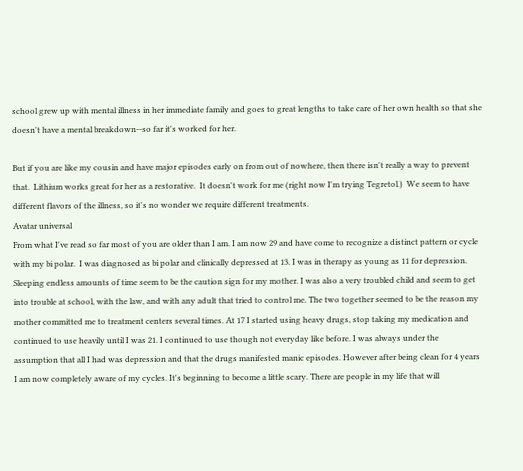school grew up with mental illness in her immediate family and goes to great lengths to take care of her own health so that she doesn't have a mental breakdown--so far it's worked for her.

But if you are like my cousin and have major episodes early on from out of nowhere, then there isn't really a way to prevent that.  Lithium works great for her as a restorative.  It doesn't work for me (right now I'm trying Tegretol.)  We seem to have different flavors of the illness, so it's no wonder we require different treatments.
Avatar universal
From what I've read so far most of you are older than I am. I am now 29 and have come to recognize a distinct pattern or cycle with my bi polar.  I was diagnosed as bi polar and clinically depressed at 13. I was in therapy as young as 11 for depression. Sleeping endless amounts of time seem to be the caution sign for my mother. I was also a very troubled child and seem to get into trouble at school, with the law, and with any adult that tried to control me. The two together seemed to be the reason my mother committed me to treatment centers several times. At 17 I started using heavy drugs, stop taking my medication and continued to use heavily until I was 21. I continued to use though not everyday like before. I was always under the assumption that all I had was depression and that the drugs manifested manic episodes. However after being clean for 4 years I am now completely aware of my cycles. It's beginning to become a little scary. There are people in my life that will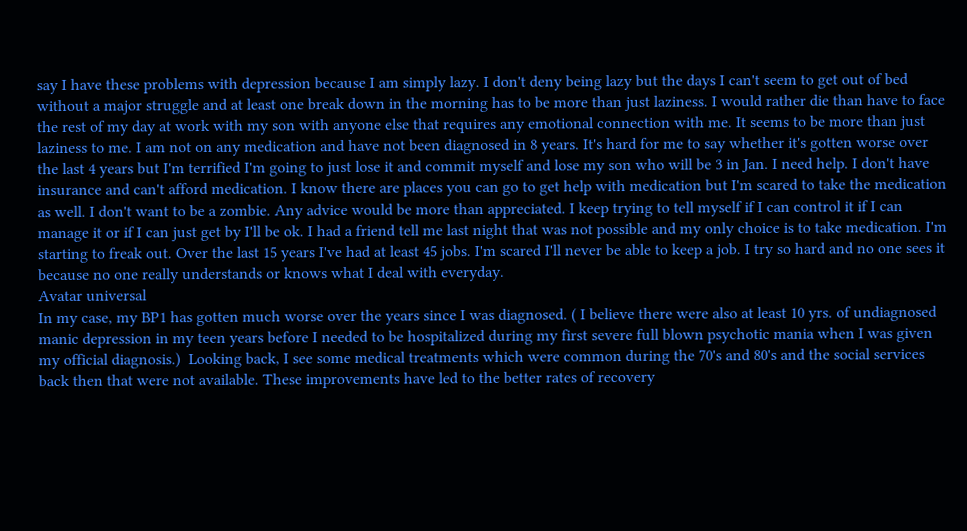say I have these problems with depression because I am simply lazy. I don't deny being lazy but the days I can't seem to get out of bed without a major struggle and at least one break down in the morning has to be more than just laziness. I would rather die than have to face the rest of my day at work with my son with anyone else that requires any emotional connection with me. It seems to be more than just laziness to me. I am not on any medication and have not been diagnosed in 8 years. It's hard for me to say whether it's gotten worse over the last 4 years but I'm terrified I'm going to just lose it and commit myself and lose my son who will be 3 in Jan. I need help. I don't have insurance and can't afford medication. I know there are places you can go to get help with medication but I'm scared to take the medication as well. I don't want to be a zombie. Any advice would be more than appreciated. I keep trying to tell myself if I can control it if I can manage it or if I can just get by I'll be ok. I had a friend tell me last night that was not possible and my only choice is to take medication. I'm starting to freak out. Over the last 15 years I've had at least 45 jobs. I'm scared I'll never be able to keep a job. I try so hard and no one sees it because no one really understands or knows what I deal with everyday.
Avatar universal
In my case, my BP1 has gotten much worse over the years since I was diagnosed. ( I believe there were also at least 10 yrs. of undiagnosed manic depression in my teen years before I needed to be hospitalized during my first severe full blown psychotic mania when I was given my official diagnosis.)  Looking back, I see some medical treatments which were common during the 70's and 80's and the social services back then that were not available. These improvements have led to the better rates of recovery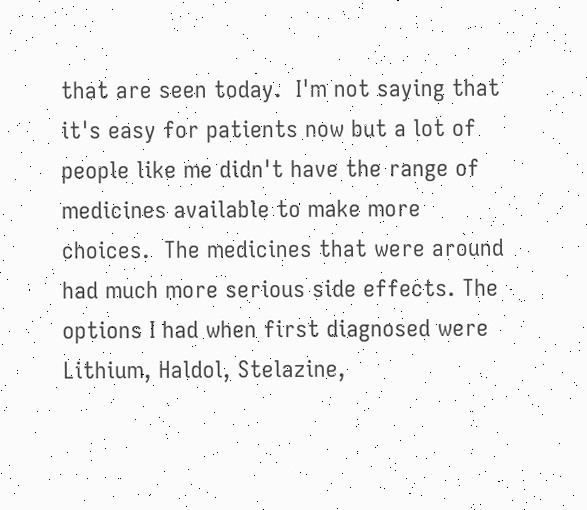that are seen today.  I'm not saying that it's easy for patients now but a lot of people like me didn't have the range of medicines available to make more choices.  The medicines that were around had much more serious side effects. The options I had when first diagnosed were Lithium, Haldol, Stelazine,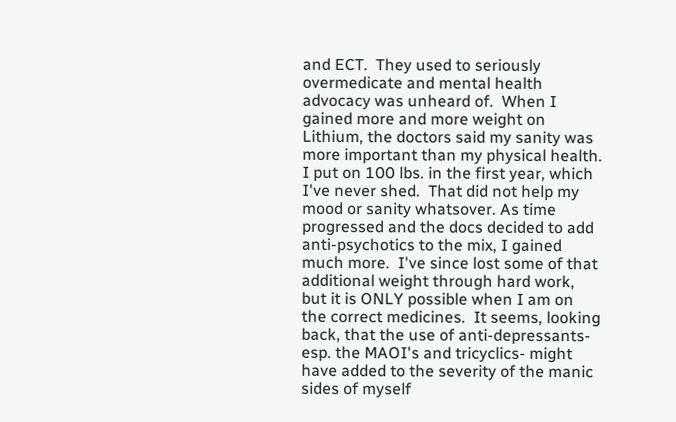and ECT.  They used to seriously overmedicate and mental health advocacy was unheard of.  When I gained more and more weight on Lithium, the doctors said my sanity was more important than my physical health.  I put on 100 lbs. in the first year, which I've never shed.  That did not help my mood or sanity whatsover. As time progressed and the docs decided to add anti-psychotics to the mix, I gained much more.  I've since lost some of that additional weight through hard work, but it is ONLY possible when I am on the correct medicines.  It seems, looking back, that the use of anti-depressants-esp. the MAOI's and tricyclics- might have added to the severity of the manic sides of myself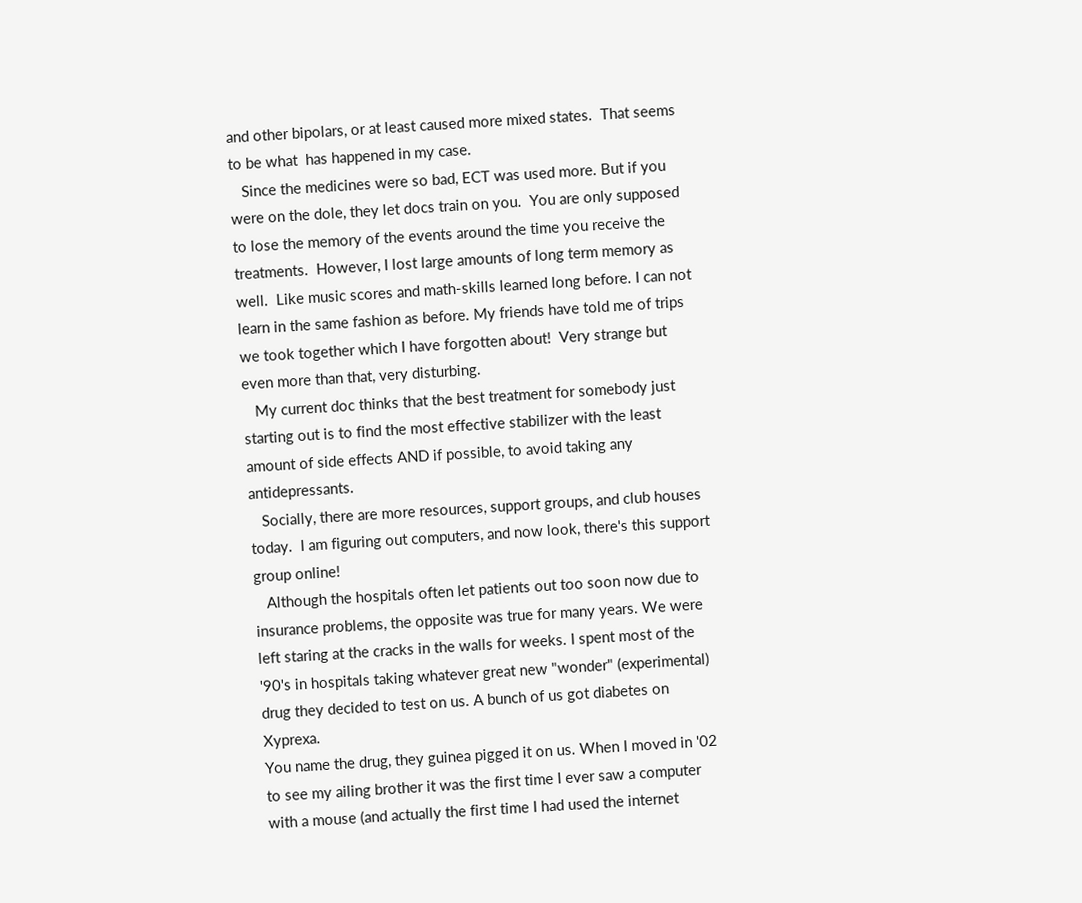and other bipolars, or at least caused more mixed states.  That seems to be what  has happened in my case.
   Since the medicines were so bad, ECT was used more. But if you were on the dole, they let docs train on you.  You are only supposed to lose the memory of the events around the time you receive the treatments.  However, I lost large amounts of long term memory as well.  Like music scores and math-skills learned long before. I can not learn in the same fashion as before. My friends have told me of trips we took together which I have forgotten about!  Very strange but even more than that, very disturbing.
   My current doc thinks that the best treatment for somebody just starting out is to find the most effective stabilizer with the least amount of side effects AND if possible, to avoid taking any antidepressants.
   Socially, there are more resources, support groups, and club houses today.  I am figuring out computers, and now look, there's this support group online!
   Although the hospitals often let patients out too soon now due to insurance problems, the opposite was true for many years. We were left staring at the cracks in the walls for weeks. I spent most of the '90's in hospitals taking whatever great new "wonder" (experimental) drug they decided to test on us. A bunch of us got diabetes on Xyprexa.
You name the drug, they guinea pigged it on us. When I moved in '02 to see my ailing brother it was the first time I ever saw a computer with a mouse (and actually the first time I had used the internet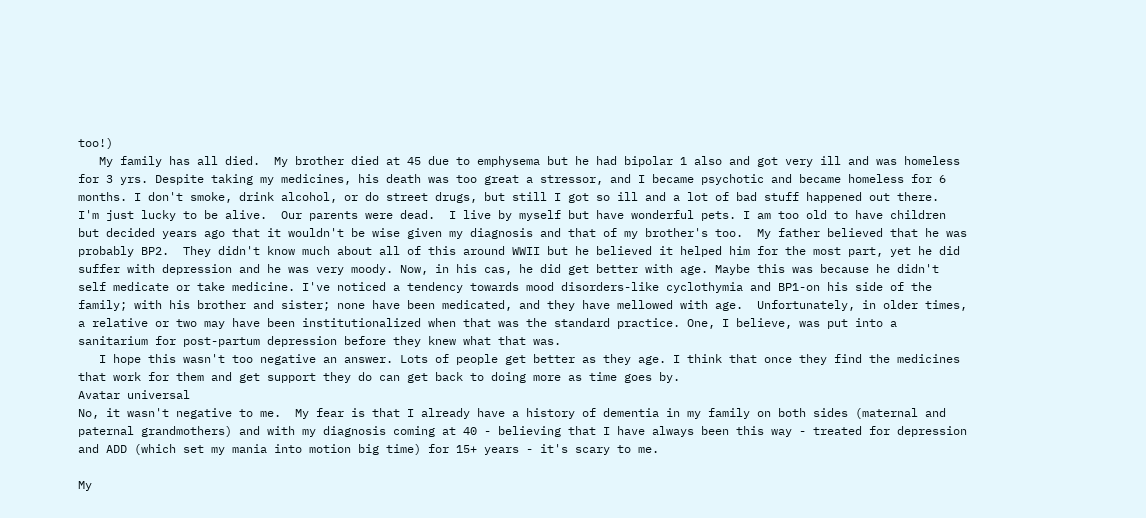too!)
   My family has all died.  My brother died at 45 due to emphysema but he had bipolar 1 also and got very ill and was homeless for 3 yrs. Despite taking my medicines, his death was too great a stressor, and I became psychotic and became homeless for 6 months. I don't smoke, drink alcohol, or do street drugs, but still I got so ill and a lot of bad stuff happened out there.  I'm just lucky to be alive.  Our parents were dead.  I live by myself but have wonderful pets. I am too old to have children but decided years ago that it wouldn't be wise given my diagnosis and that of my brother's too.  My father believed that he was probably BP2.  They didn't know much about all of this around WWII but he believed it helped him for the most part, yet he did suffer with depression and he was very moody. Now, in his cas, he did get better with age. Maybe this was because he didn't self medicate or take medicine. I've noticed a tendency towards mood disorders-like cyclothymia and BP1-on his side of the family; with his brother and sister; none have been medicated, and they have mellowed with age.  Unfortunately, in older times, a relative or two may have been institutionalized when that was the standard practice. One, I believe, was put into a sanitarium for post-partum depression before they knew what that was.
   I hope this wasn't too negative an answer. Lots of people get better as they age. I think that once they find the medicines that work for them and get support they do can get back to doing more as time goes by.
Avatar universal
No, it wasn't negative to me.  My fear is that I already have a history of dementia in my family on both sides (maternal and paternal grandmothers) and with my diagnosis coming at 40 - believing that I have always been this way - treated for depression and ADD (which set my mania into motion big time) for 15+ years - it's scary to me.

My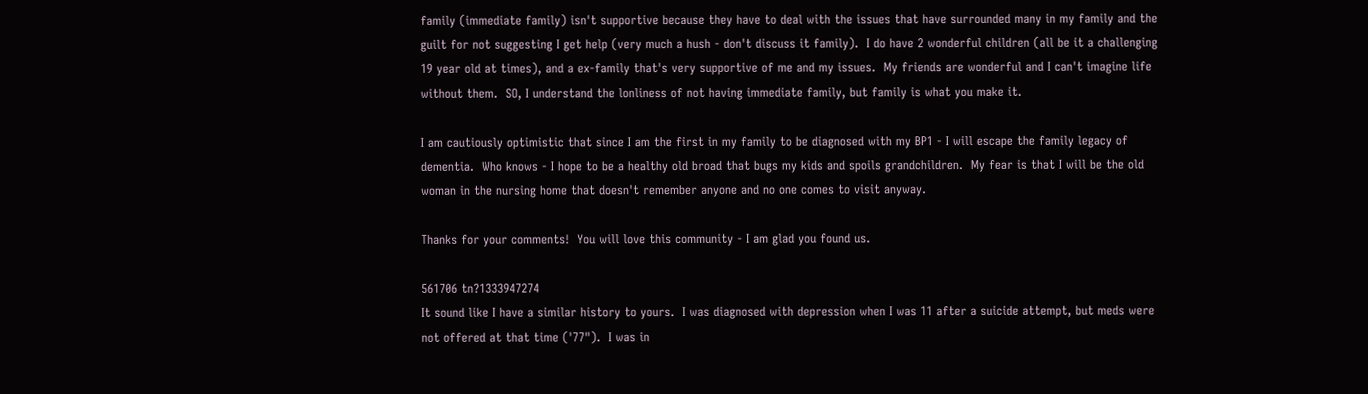family (immediate family) isn't supportive because they have to deal with the issues that have surrounded many in my family and the guilt for not suggesting I get help (very much a hush - don't discuss it family).  I do have 2 wonderful children (all be it a challenging 19 year old at times), and a ex-family that's very supportive of me and my issues.  My friends are wonderful and I can't imagine life without them.  SO, I understand the lonliness of not having immediate family, but family is what you make it.

I am cautiously optimistic that since I am the first in my family to be diagnosed with my BP1 - I will escape the family legacy of dementia.  Who knows - I hope to be a healthy old broad that bugs my kids and spoils grandchildren.  My fear is that I will be the old woman in the nursing home that doesn't remember anyone and no one comes to visit anyway.

Thanks for your comments!  You will love this community - I am glad you found us.

561706 tn?1333947274
It sound like I have a similar history to yours.  I was diagnosed with depression when I was 11 after a suicide attempt, but meds were not offered at that time ('77").  I was in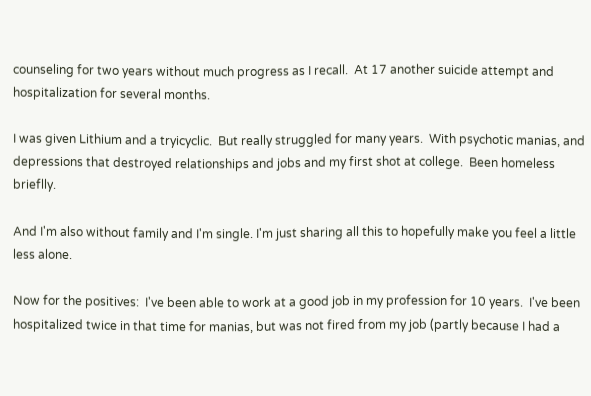counseling for two years without much progress as I recall.  At 17 another suicide attempt and hospitalization for several months.

I was given Lithium and a tryicyclic.  But really struggled for many years.  With psychotic manias, and depressions that destroyed relationships and jobs and my first shot at college.  Been homeless brieflly.

And I'm also without family and I'm single. I'm just sharing all this to hopefully make you feel a little less alone.

Now for the positives:  I've been able to work at a good job in my profession for 10 years.  I've been hospitalized twice in that time for manias, but was not fired from my job (partly because I had a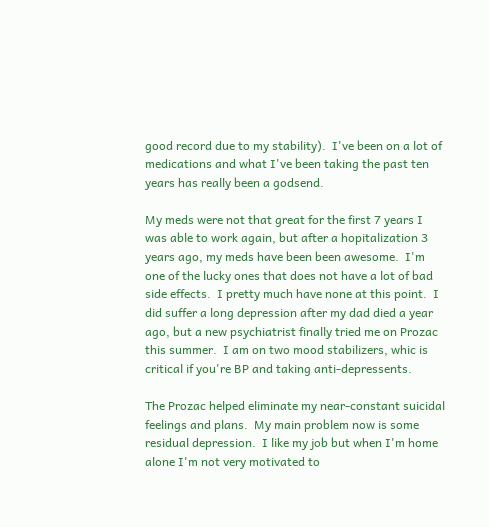good record due to my stability).  I've been on a lot of medications and what I've been taking the past ten years has really been a godsend.

My meds were not that great for the first 7 years I was able to work again, but after a hopitalization 3 years ago, my meds have been been awesome.  I'm one of the lucky ones that does not have a lot of bad side effects.  I pretty much have none at this point.  I did suffer a long depression after my dad died a year ago, but a new psychiatrist finally tried me on Prozac this summer.  I am on two mood stabilizers, whic is critical if you're BP and taking anti-depressents.

The Prozac helped eliminate my near-constant suicidal feelings and plans.  My main problem now is some residual depression.  I like my job but when I'm home alone I'm not very motivated to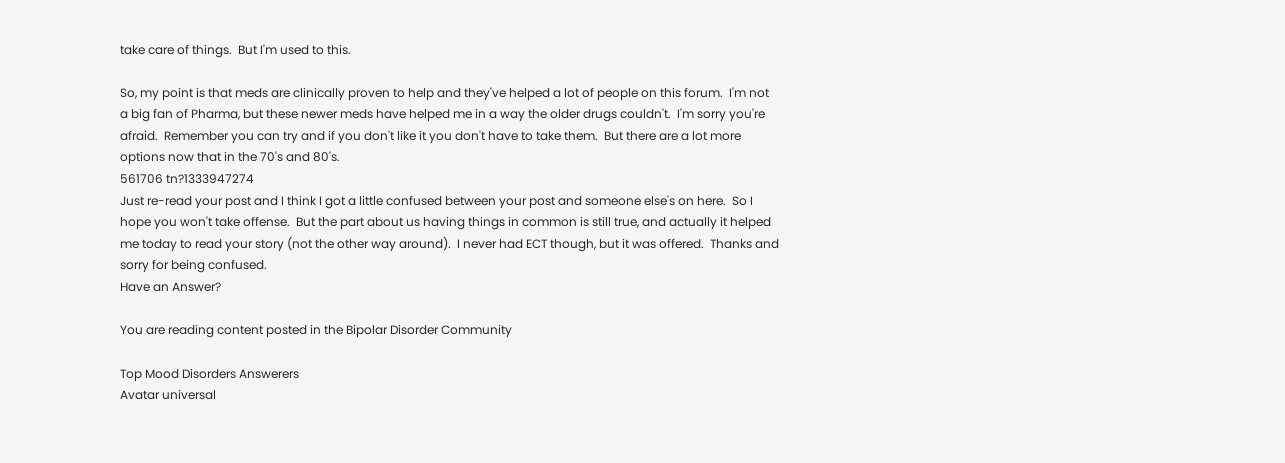take care of things.  But I'm used to this.

So, my point is that meds are clinically proven to help and they've helped a lot of people on this forum.  I'm not a big fan of Pharma, but these newer meds have helped me in a way the older drugs couldn't.  I'm sorry you're afraid.  Remember you can try and if you don't like it you don't have to take them.  But there are a lot more options now that in the 70's and 80's.
561706 tn?1333947274
Just re-read your post and I think I got a little confused between your post and someone else's on here.  So I hope you won't take offense.  But the part about us having things in common is still true, and actually it helped me today to read your story (not the other way around).  I never had ECT though, but it was offered.  Thanks and sorry for being confused.
Have an Answer?

You are reading content posted in the Bipolar Disorder Community

Top Mood Disorders Answerers
Avatar universal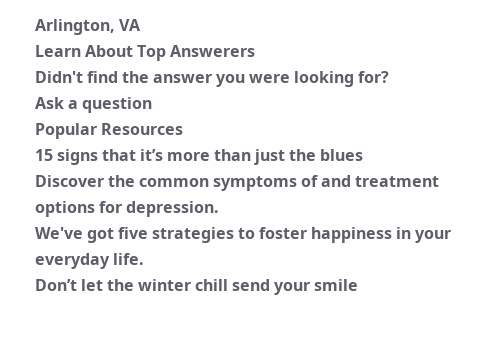Arlington, VA
Learn About Top Answerers
Didn't find the answer you were looking for?
Ask a question
Popular Resources
15 signs that it’s more than just the blues
Discover the common symptoms of and treatment options for depression.
We've got five strategies to foster happiness in your everyday life.
Don’t let the winter chill send your smile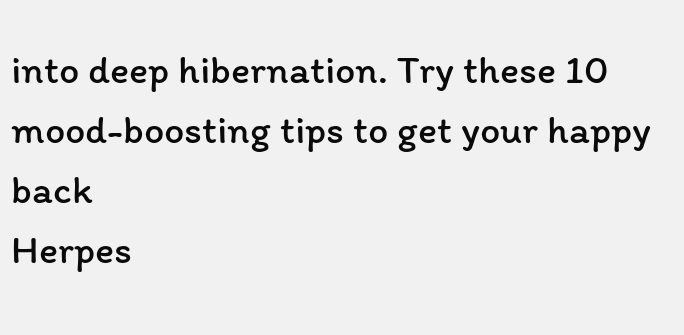into deep hibernation. Try these 10 mood-boosting tips to get your happy back
Herpes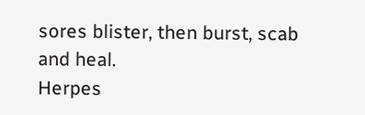sores blister, then burst, scab and heal.
Herpes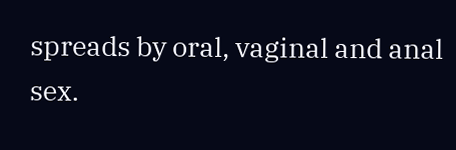spreads by oral, vaginal and anal sex.